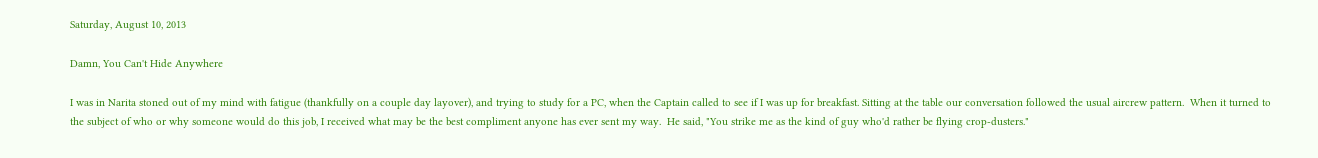Saturday, August 10, 2013

Damn, You Can't Hide Anywhere

I was in Narita stoned out of my mind with fatigue (thankfully on a couple day layover), and trying to study for a PC, when the Captain called to see if I was up for breakfast. Sitting at the table our conversation followed the usual aircrew pattern.  When it turned to the subject of who or why someone would do this job, I received what may be the best compliment anyone has ever sent my way.  He said, "You strike me as the kind of guy who'd rather be flying crop-dusters."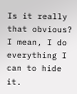Is it really that obvious? I mean, I do everything I can to hide it.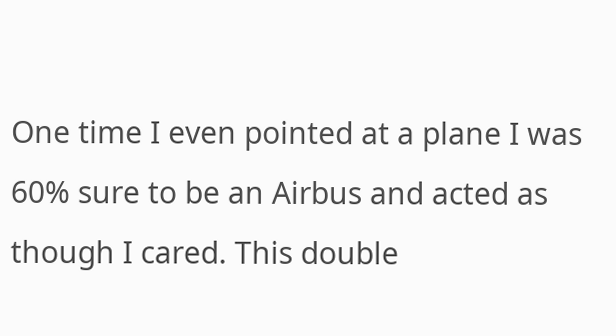One time I even pointed at a plane I was 60% sure to be an Airbus and acted as though I cared. This double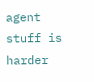agent stuff is harder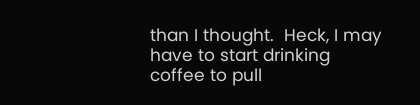than I thought.  Heck, I may have to start drinking coffee to pull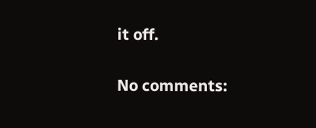it off.

No comments: